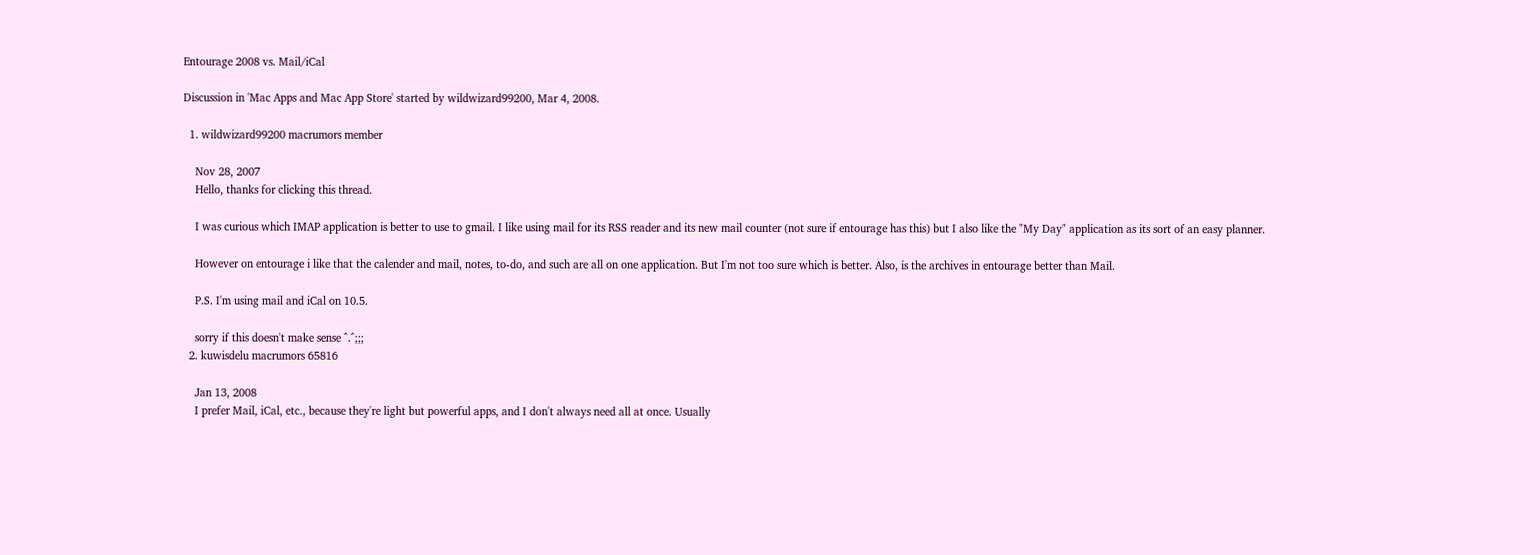Entourage 2008 vs. Mail/iCal

Discussion in 'Mac Apps and Mac App Store' started by wildwizard99200, Mar 4, 2008.

  1. wildwizard99200 macrumors member

    Nov 28, 2007
    Hello, thanks for clicking this thread.

    I was curious which IMAP application is better to use to gmail. I like using mail for its RSS reader and its new mail counter (not sure if entourage has this) but I also like the "My Day" application as its sort of an easy planner.

    However on entourage i like that the calender and mail, notes, to-do, and such are all on one application. But I'm not too sure which is better. Also, is the archives in entourage better than Mail.

    P.S. I'm using mail and iCal on 10.5.

    sorry if this doesn't make sense ^.^;;;
  2. kuwisdelu macrumors 65816

    Jan 13, 2008
    I prefer Mail, iCal, etc., because they're light but powerful apps, and I don't always need all at once. Usually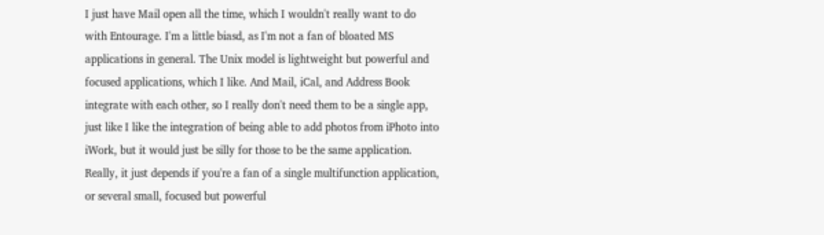I just have Mail open all the time, which I wouldn't really want to do with Entourage. I'm a little biasd, as I'm not a fan of bloated MS applications in general. The Unix model is lightweight but powerful and focused applications, which I like. And Mail, iCal, and Address Book integrate with each other, so I really don't need them to be a single app, just like I like the integration of being able to add photos from iPhoto into iWork, but it would just be silly for those to be the same application. Really, it just depends if you're a fan of a single multifunction application, or several small, focused but powerful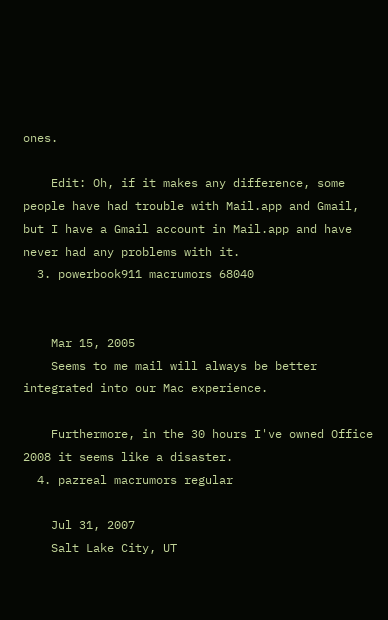ones.

    Edit: Oh, if it makes any difference, some people have had trouble with Mail.app and Gmail, but I have a Gmail account in Mail.app and have never had any problems with it.
  3. powerbook911 macrumors 68040


    Mar 15, 2005
    Seems to me mail will always be better integrated into our Mac experience.

    Furthermore, in the 30 hours I've owned Office 2008 it seems like a disaster.
  4. pazreal macrumors regular

    Jul 31, 2007
    Salt Lake City, UT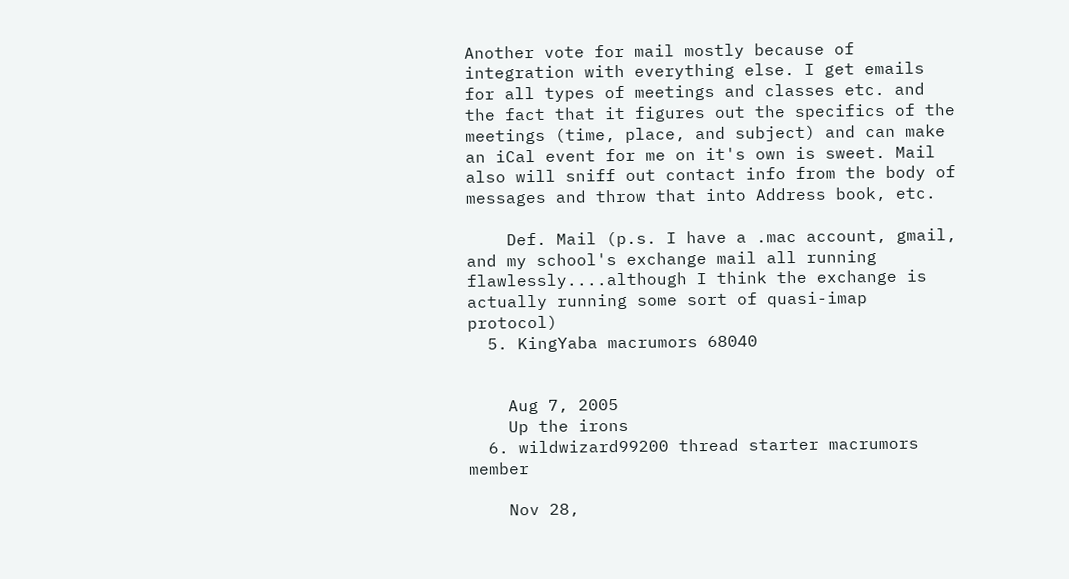Another vote for mail mostly because of integration with everything else. I get emails for all types of meetings and classes etc. and the fact that it figures out the specifics of the meetings (time, place, and subject) and can make an iCal event for me on it's own is sweet. Mail also will sniff out contact info from the body of messages and throw that into Address book, etc.

    Def. Mail (p.s. I have a .mac account, gmail, and my school's exchange mail all running flawlessly....although I think the exchange is actually running some sort of quasi-imap protocol)
  5. KingYaba macrumors 68040


    Aug 7, 2005
    Up the irons
  6. wildwizard99200 thread starter macrumors member

    Nov 28,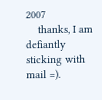2007
    thanks, I am defiantly sticking with mail =).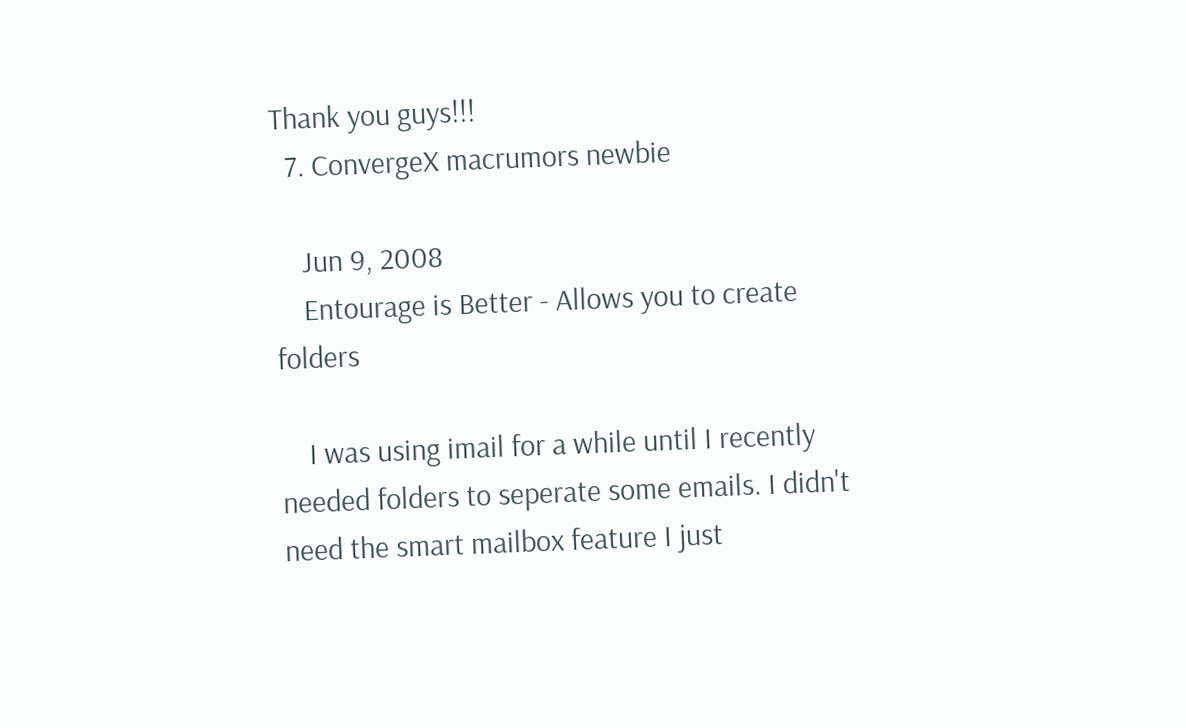Thank you guys!!!
  7. ConvergeX macrumors newbie

    Jun 9, 2008
    Entourage is Better - Allows you to create folders

    I was using imail for a while until I recently needed folders to seperate some emails. I didn't need the smart mailbox feature I just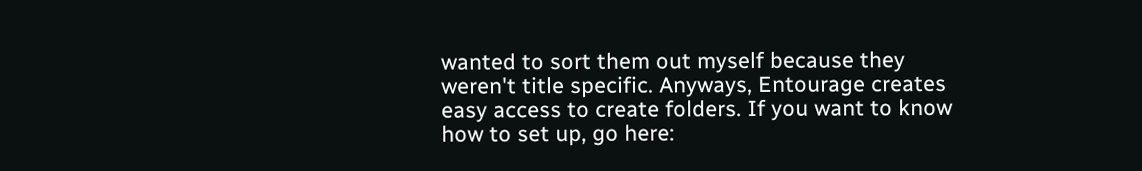wanted to sort them out myself because they weren't title specific. Anyways, Entourage creates easy access to create folders. If you want to know how to set up, go here: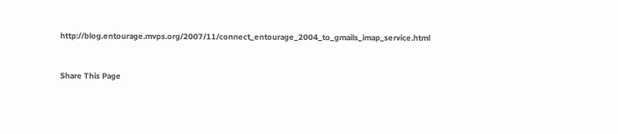http://blog.entourage.mvps.org/2007/11/connect_entourage_2004_to_gmails_imap_service.html


Share This Page